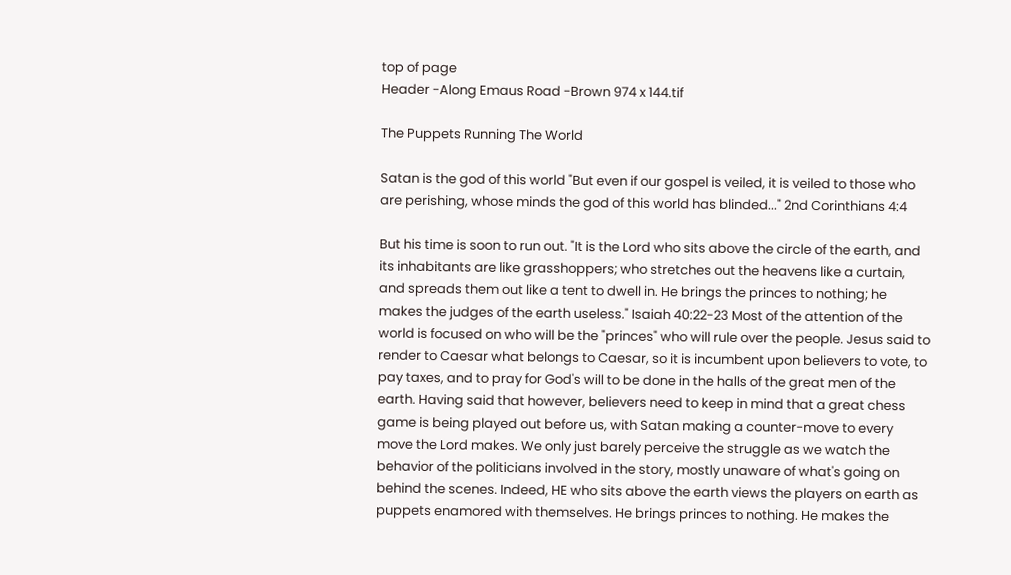top of page
Header -Along Emaus Road -Brown 974 x 144.tif

The Puppets Running The World

Satan is the god of this world "But even if our gospel is veiled, it is veiled to those who are perishing, whose minds the god of this world has blinded..." 2nd Corinthians 4:4

But his time is soon to run out. "It is the Lord who sits above the circle of the earth, and its inhabitants are like grasshoppers; who stretches out the heavens like a curtain, and spreads them out like a tent to dwell in. He brings the princes to nothing; he makes the judges of the earth useless." Isaiah 40:22-23 Most of the attention of the world is focused on who will be the "princes" who will rule over the people. Jesus said to render to Caesar what belongs to Caesar, so it is incumbent upon believers to vote, to pay taxes, and to pray for God's will to be done in the halls of the great men of the earth. Having said that however, believers need to keep in mind that a great chess game is being played out before us, with Satan making a counter-move to every move the Lord makes. We only just barely perceive the struggle as we watch the behavior of the politicians involved in the story, mostly unaware of what's going on behind the scenes. Indeed, HE who sits above the earth views the players on earth as puppets enamored with themselves. He brings princes to nothing. He makes the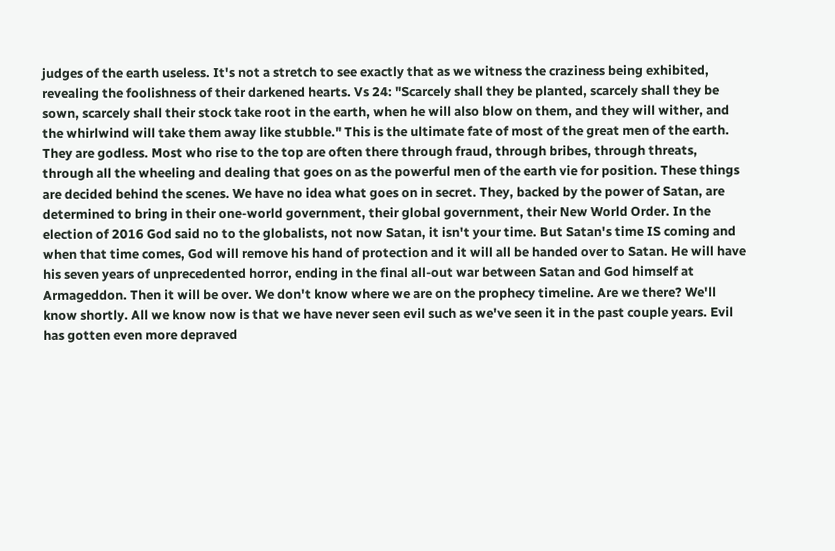judges of the earth useless. It's not a stretch to see exactly that as we witness the craziness being exhibited, revealing the foolishness of their darkened hearts. Vs 24: "Scarcely shall they be planted, scarcely shall they be sown, scarcely shall their stock take root in the earth, when he will also blow on them, and they will wither, and the whirlwind will take them away like stubble." This is the ultimate fate of most of the great men of the earth. They are godless. Most who rise to the top are often there through fraud, through bribes, through threats, through all the wheeling and dealing that goes on as the powerful men of the earth vie for position. These things are decided behind the scenes. We have no idea what goes on in secret. They, backed by the power of Satan, are determined to bring in their one-world government, their global government, their New World Order. In the election of 2016 God said no to the globalists, not now Satan, it isn't your time. But Satan's time IS coming and when that time comes, God will remove his hand of protection and it will all be handed over to Satan. He will have his seven years of unprecedented horror, ending in the final all-out war between Satan and God himself at Armageddon. Then it will be over. We don't know where we are on the prophecy timeline. Are we there? We'll know shortly. All we know now is that we have never seen evil such as we've seen it in the past couple years. Evil has gotten even more depraved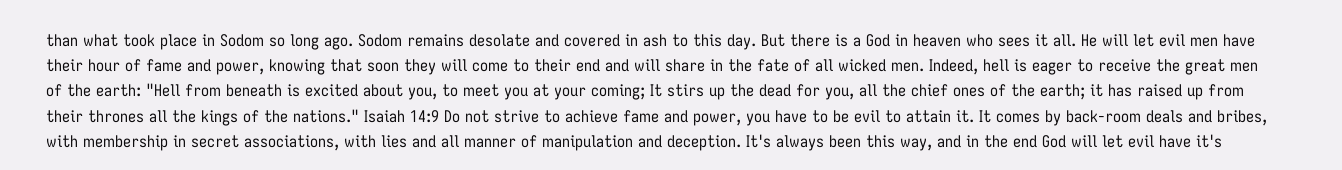than what took place in Sodom so long ago. Sodom remains desolate and covered in ash to this day. But there is a God in heaven who sees it all. He will let evil men have their hour of fame and power, knowing that soon they will come to their end and will share in the fate of all wicked men. Indeed, hell is eager to receive the great men of the earth: "Hell from beneath is excited about you, to meet you at your coming; It stirs up the dead for you, all the chief ones of the earth; it has raised up from their thrones all the kings of the nations." Isaiah 14:9 Do not strive to achieve fame and power, you have to be evil to attain it. It comes by back-room deals and bribes, with membership in secret associations, with lies and all manner of manipulation and deception. It's always been this way, and in the end God will let evil have it's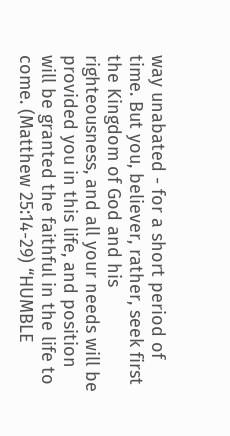way unabated - for a short period of time. But you, believer, rather, seek first the Kingdom of God and his righteousness, and all your needs will be provided you in this life, and position will be granted the faithful in the life to come. (Matthew 25:14-29) “HUMBLE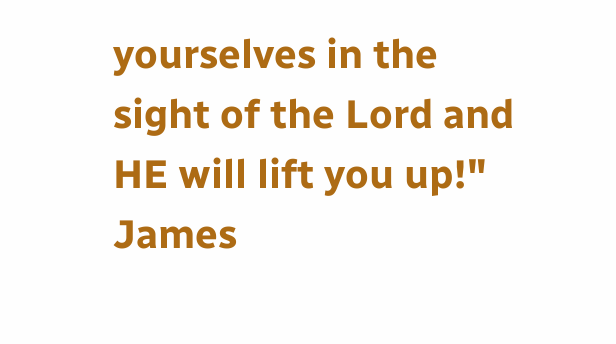yourselves in the sight of the Lord and HE will lift you up!" James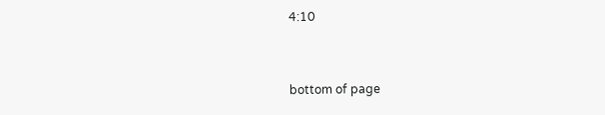4:10


bottom of page